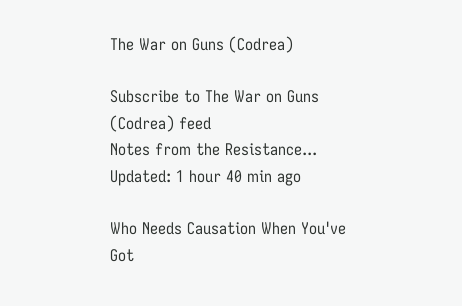The War on Guns (Codrea)

Subscribe to The War on Guns (Codrea) feed
Notes from the Resistance...
Updated: 1 hour 40 min ago

Who Needs Causation When You've Got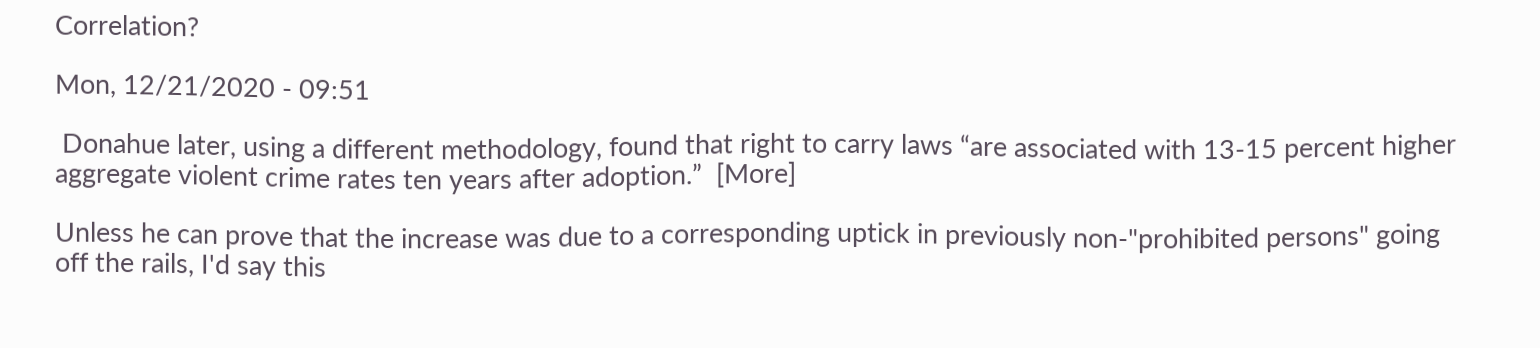Correlation?

Mon, 12/21/2020 - 09:51

 Donahue later, using a different methodology, found that right to carry laws “are associated with 13-15 percent higher aggregate violent crime rates ten years after adoption.”  [More]

Unless he can prove that the increase was due to a corresponding uptick in previously non-"prohibited persons" going off the rails, I'd say this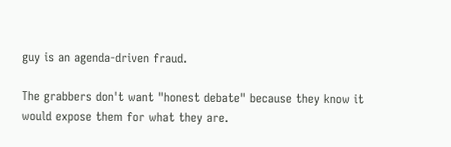guy is an agenda-driven fraud.

The grabbers don't want "honest debate" because they know it would expose them for what they are.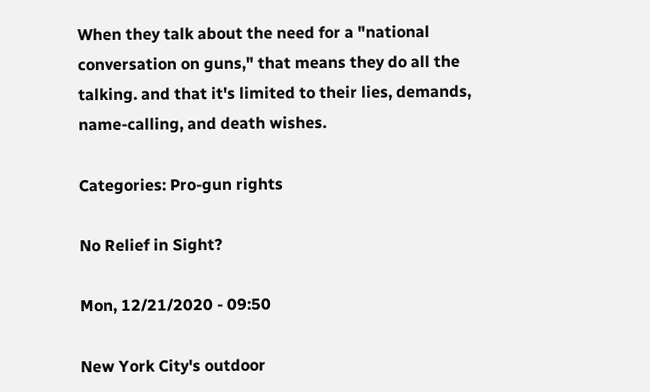When they talk about the need for a "national conversation on guns," that means they do all the talking. and that it's limited to their lies, demands, name-calling, and death wishes.

Categories: Pro-gun rights

No Relief in Sight?

Mon, 12/21/2020 - 09:50

New York City's outdoor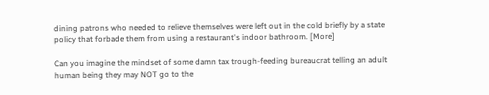dining patrons who needed to relieve themselves were left out in the cold briefly by a state policy that forbade them from using a restaurant's indoor bathroom. [More]

Can you imagine the mindset of some damn tax trough-feeding bureaucrat telling an adult human being they may NOT go to the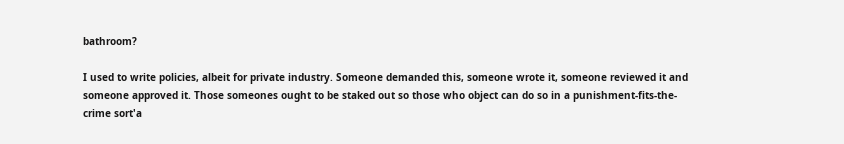bathroom?

I used to write policies, albeit for private industry. Someone demanded this, someone wrote it, someone reviewed it and someone approved it. Those someones ought to be staked out so those who object can do so in a punishment-fits-the-crime sort'a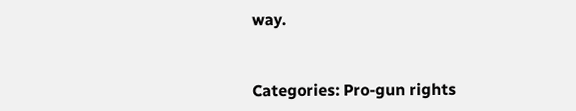way.


Categories: Pro-gun rights